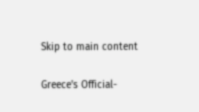Skip to main content

Greece's Official-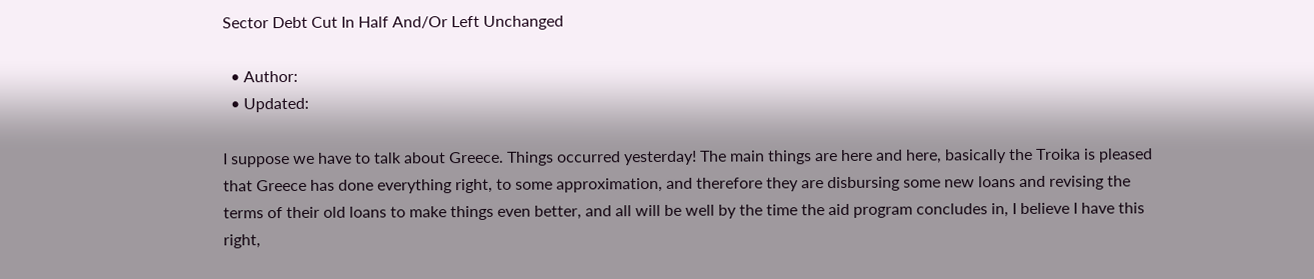Sector Debt Cut In Half And/Or Left Unchanged

  • Author:
  • Updated:

I suppose we have to talk about Greece. Things occurred yesterday! The main things are here and here, basically the Troika is pleased that Greece has done everything right, to some approximation, and therefore they are disbursing some new loans and revising the terms of their old loans to make things even better, and all will be well by the time the aid program concludes in, I believe I have this right,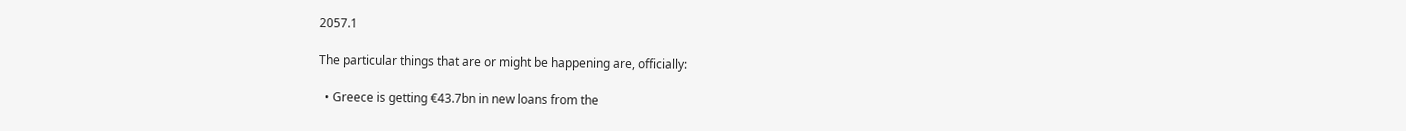2057.1

The particular things that are or might be happening are, officially:

  • Greece is getting €43.7bn in new loans from the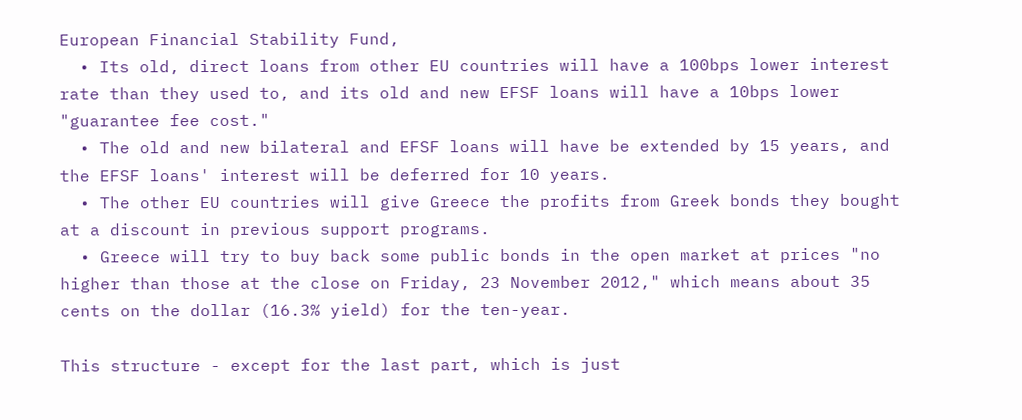European Financial Stability Fund,
  • Its old, direct loans from other EU countries will have a 100bps lower interest rate than they used to, and its old and new EFSF loans will have a 10bps lower "guarantee fee cost."
  • The old and new bilateral and EFSF loans will have be extended by 15 years, and the EFSF loans' interest will be deferred for 10 years.
  • The other EU countries will give Greece the profits from Greek bonds they bought at a discount in previous support programs.
  • Greece will try to buy back some public bonds in the open market at prices "no higher than those at the close on Friday, 23 November 2012," which means about 35 cents on the dollar (16.3% yield) for the ten-year.

This structure - except for the last part, which is just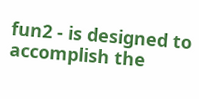fun2 - is designed to accomplish the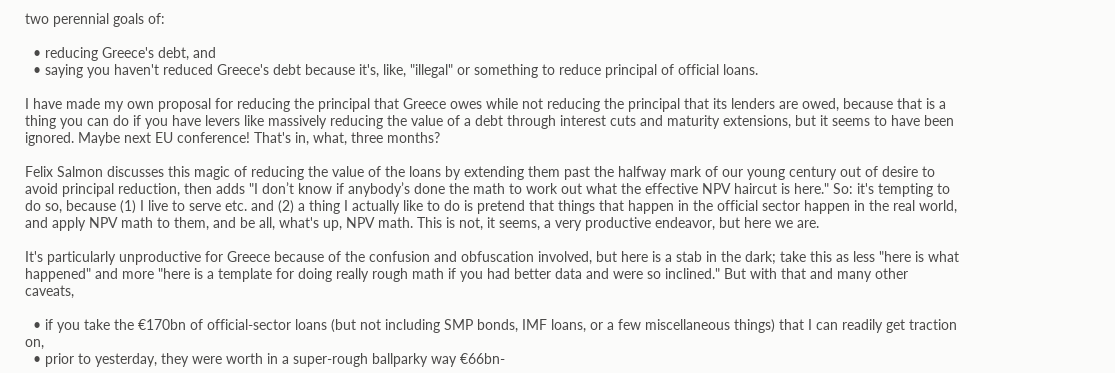two perennial goals of:

  • reducing Greece's debt, and
  • saying you haven't reduced Greece's debt because it's, like, "illegal" or something to reduce principal of official loans.

I have made my own proposal for reducing the principal that Greece owes while not reducing the principal that its lenders are owed, because that is a thing you can do if you have levers like massively reducing the value of a debt through interest cuts and maturity extensions, but it seems to have been ignored. Maybe next EU conference! That's in, what, three months?

Felix Salmon discusses this magic of reducing the value of the loans by extending them past the halfway mark of our young century out of desire to avoid principal reduction, then adds "I don’t know if anybody’s done the math to work out what the effective NPV haircut is here." So: it's tempting to do so, because (1) I live to serve etc. and (2) a thing I actually like to do is pretend that things that happen in the official sector happen in the real world, and apply NPV math to them, and be all, what's up, NPV math. This is not, it seems, a very productive endeavor, but here we are.

It's particularly unproductive for Greece because of the confusion and obfuscation involved, but here is a stab in the dark; take this as less "here is what happened" and more "here is a template for doing really rough math if you had better data and were so inclined." But with that and many other caveats,

  • if you take the €170bn of official-sector loans (but not including SMP bonds, IMF loans, or a few miscellaneous things) that I can readily get traction on,
  • prior to yesterday, they were worth in a super-rough ballparky way €66bn-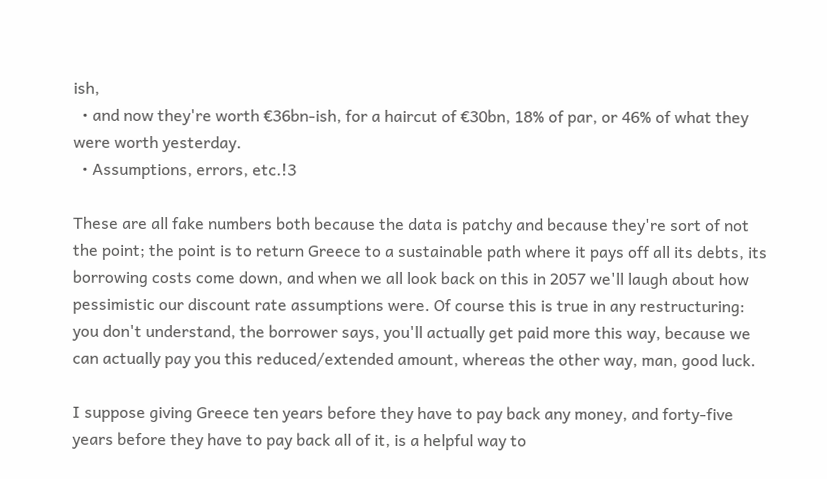ish,
  • and now they're worth €36bn-ish, for a haircut of €30bn, 18% of par, or 46% of what they were worth yesterday.
  • Assumptions, errors, etc.!3

These are all fake numbers both because the data is patchy and because they're sort of not the point; the point is to return Greece to a sustainable path where it pays off all its debts, its borrowing costs come down, and when we all look back on this in 2057 we'll laugh about how pessimistic our discount rate assumptions were. Of course this is true in any restructuring: you don't understand, the borrower says, you'll actually get paid more this way, because we can actually pay you this reduced/extended amount, whereas the other way, man, good luck.

I suppose giving Greece ten years before they have to pay back any money, and forty-five years before they have to pay back all of it, is a helpful way to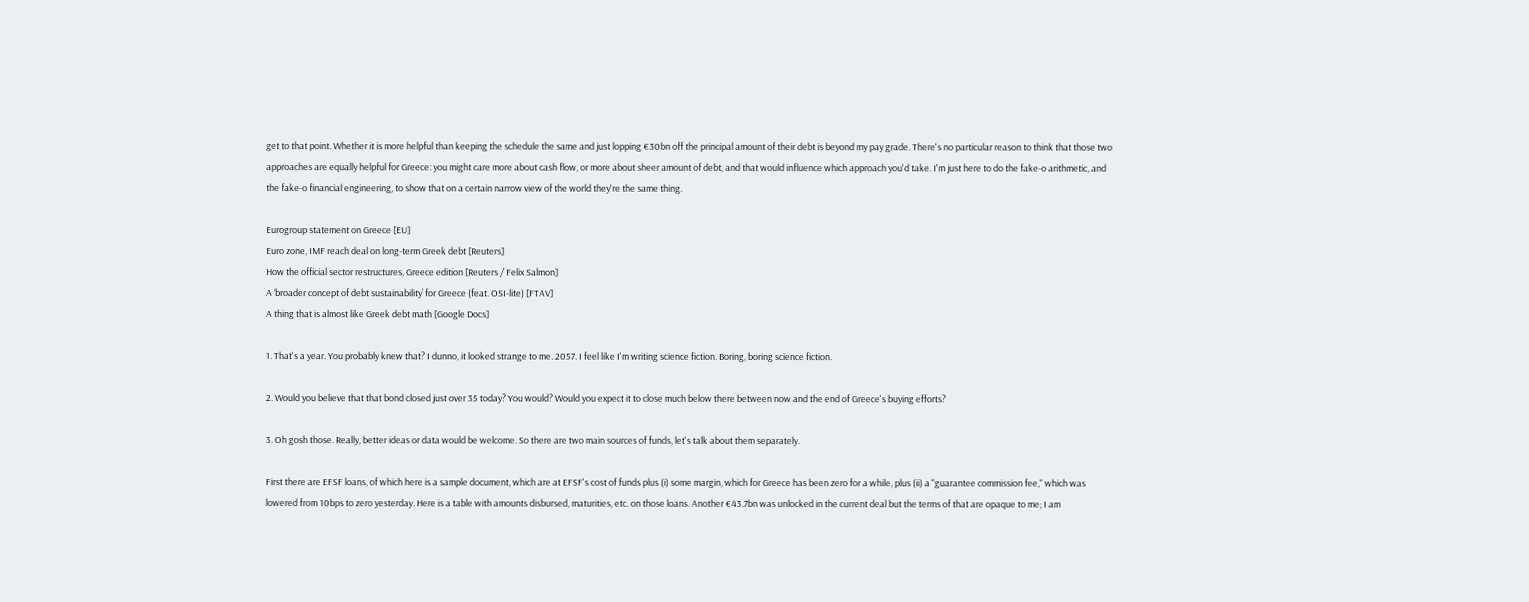get to that point. Whether it is more helpful than keeping the schedule the same and just lopping €30bn off the principal amount of their debt is beyond my pay grade. There's no particular reason to think that those two approaches are equally helpful for Greece: you might care more about cash flow, or more about sheer amount of debt, and that would influence which approach you'd take. I'm just here to do the fake-o arithmetic, and the fake-o financial engineering, to show that on a certain narrow view of the world they're the same thing.

Eurogroup statement on Greece [EU]
Euro zone, IMF reach deal on long-term Greek debt [Reuters]
How the official sector restructures, Greece edition [Reuters / Felix Salmon]
A ‘broader concept of debt sustainability’ for Greece (feat. OSI-lite) [FTAV]
A thing that is almost like Greek debt math [Google Docs]

1. That's a year. You probably knew that? I dunno, it looked strange to me. 2057. I feel like I'm writing science fiction. Boring, boring science fiction.

2. Would you believe that that bond closed just over 35 today? You would? Would you expect it to close much below there between now and the end of Greece's buying efforts?

3. Oh gosh those. Really, better ideas or data would be welcome. So there are two main sources of funds, let's talk about them separately.

First there are EFSF loans, of which here is a sample document, which are at EFSF's cost of funds plus (i) some margin, which for Greece has been zero for a while, plus (ii) a "guarantee commission fee," which was lowered from 10bps to zero yesterday. Here is a table with amounts disbursed, maturities, etc. on those loans. Another €43.7bn was unlocked in the current deal but the terms of that are opaque to me; I am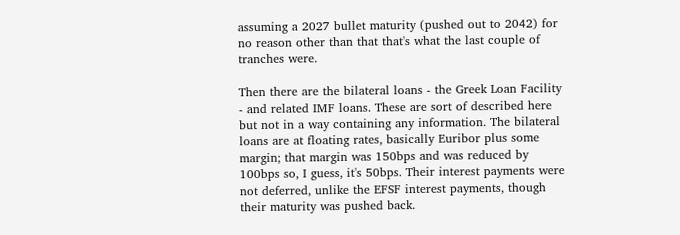assuming a 2027 bullet maturity (pushed out to 2042) for no reason other than that that's what the last couple of tranches were.

Then there are the bilateral loans - the Greek Loan Facility - and related IMF loans. These are sort of described here but not in a way containing any information. The bilateral loans are at floating rates, basically Euribor plus some margin; that margin was 150bps and was reduced by 100bps so, I guess, it's 50bps. Their interest payments were not deferred, unlike the EFSF interest payments, though their maturity was pushed back.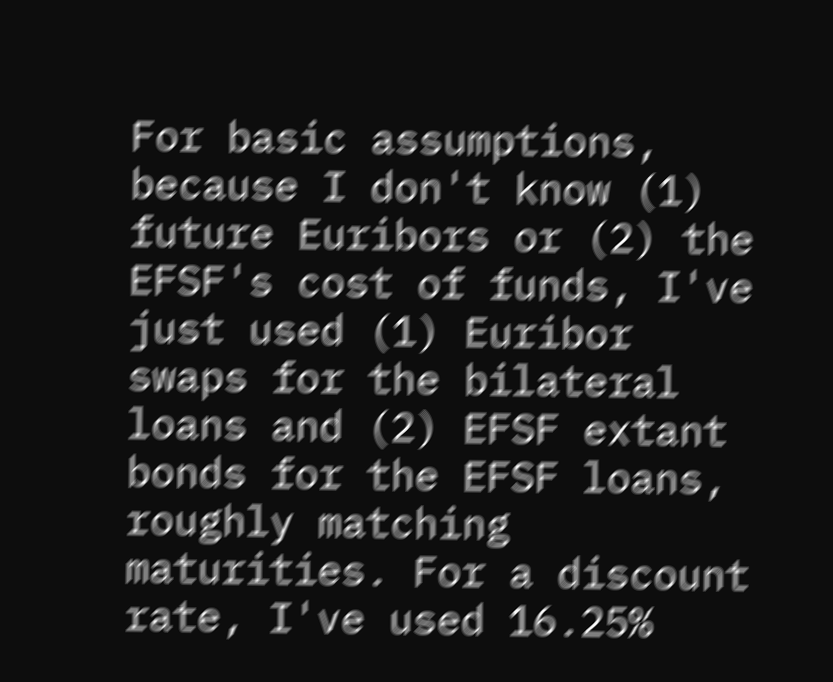For basic assumptions, because I don't know (1) future Euribors or (2) the EFSF's cost of funds, I've just used (1) Euribor swaps for the bilateral loans and (2) EFSF extant bonds for the EFSF loans, roughly matching maturities. For a discount rate, I've used 16.25%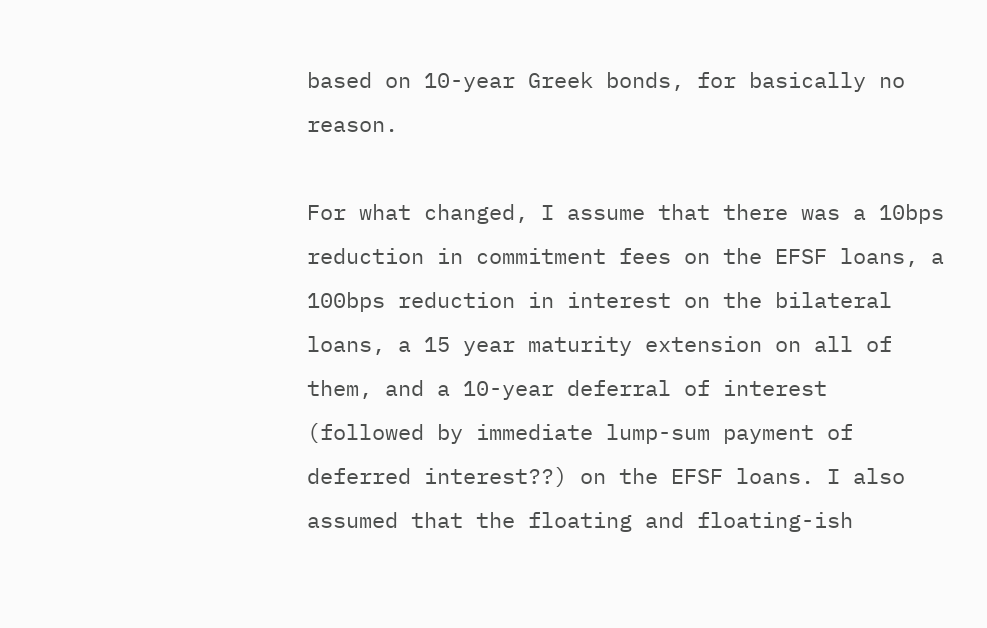based on 10-year Greek bonds, for basically no reason.

For what changed, I assume that there was a 10bps reduction in commitment fees on the EFSF loans, a 100bps reduction in interest on the bilateral loans, a 15 year maturity extension on all of them, and a 10-year deferral of interest (followed by immediate lump-sum payment of deferred interest??) on the EFSF loans. I also assumed that the floating and floating-ish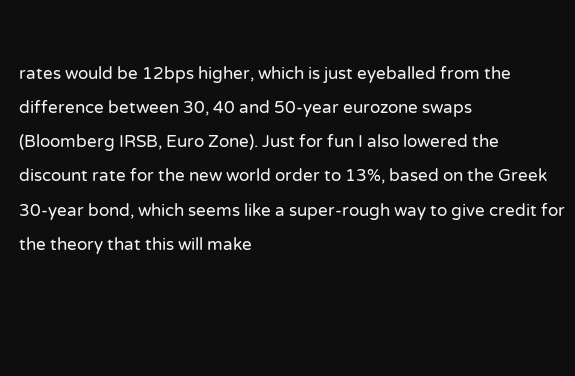rates would be 12bps higher, which is just eyeballed from the difference between 30, 40 and 50-year eurozone swaps (Bloomberg IRSB, Euro Zone). Just for fun I also lowered the discount rate for the new world order to 13%, based on the Greek 30-year bond, which seems like a super-rough way to give credit for the theory that this will make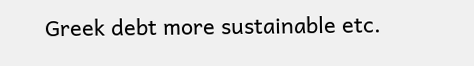Greek debt more sustainable etc.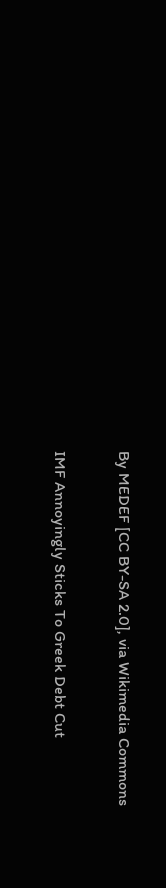By MEDEF [CC BY-SA 2.0], via Wikimedia Commons

IMF Annoyingly Sticks To Greek Debt Cut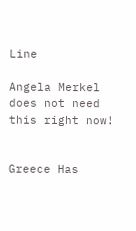Line

Angela Merkel does not need this right now!


Greece Has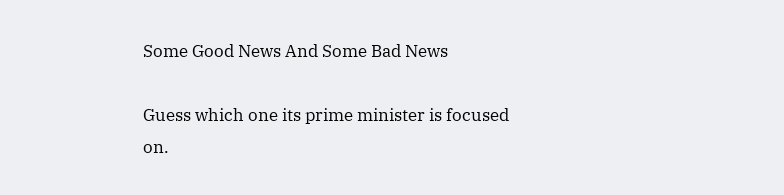Some Good News And Some Bad News

Guess which one its prime minister is focused on.